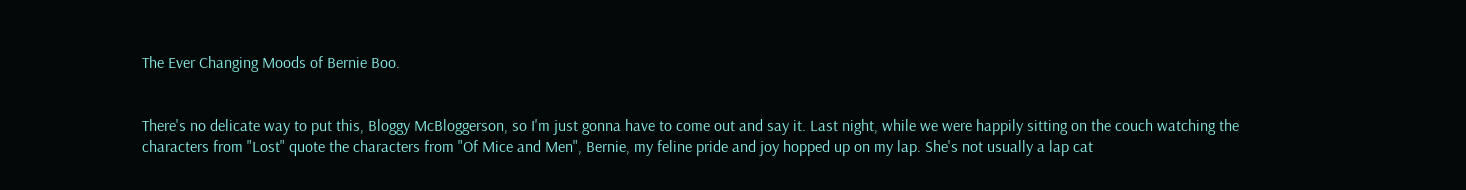The Ever Changing Moods of Bernie Boo.


There's no delicate way to put this, Bloggy McBloggerson, so I'm just gonna have to come out and say it. Last night, while we were happily sitting on the couch watching the characters from "Lost" quote the characters from "Of Mice and Men", Bernie, my feline pride and joy hopped up on my lap. She's not usually a lap cat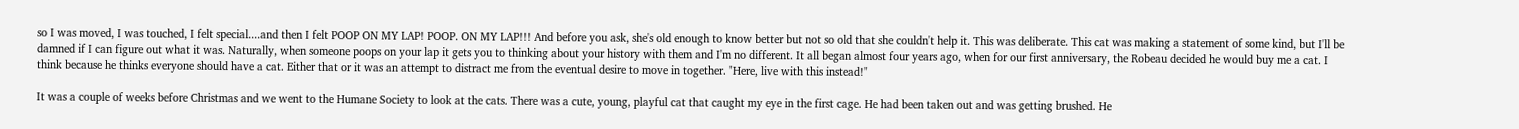so I was moved, I was touched, I felt special....and then I felt POOP ON MY LAP! POOP. ON MY LAP!!! And before you ask, she's old enough to know better but not so old that she couldn't help it. This was deliberate. This cat was making a statement of some kind, but I'll be damned if I can figure out what it was. Naturally, when someone poops on your lap it gets you to thinking about your history with them and I'm no different. It all began almost four years ago, when for our first anniversary, the Robeau decided he would buy me a cat. I think because he thinks everyone should have a cat. Either that or it was an attempt to distract me from the eventual desire to move in together. "Here, live with this instead!"

It was a couple of weeks before Christmas and we went to the Humane Society to look at the cats. There was a cute, young, playful cat that caught my eye in the first cage. He had been taken out and was getting brushed. He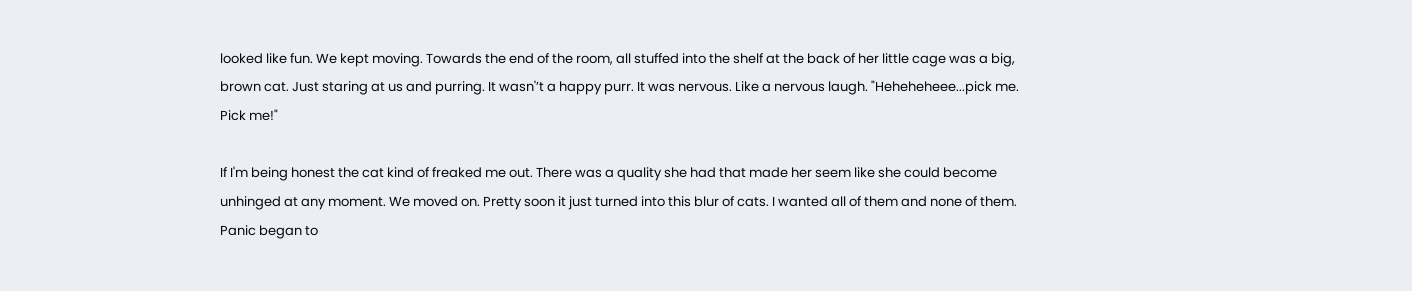looked like fun. We kept moving. Towards the end of the room, all stuffed into the shelf at the back of her little cage was a big, brown cat. Just staring at us and purring. It wasn'’t a happy purr. It was nervous. Like a nervous laugh. "Heheheheee...pick me. Pick me!"

If I'm being honest the cat kind of freaked me out. There was a quality she had that made her seem like she could become unhinged at any moment. We moved on. Pretty soon it just turned into this blur of cats. I wanted all of them and none of them. Panic began to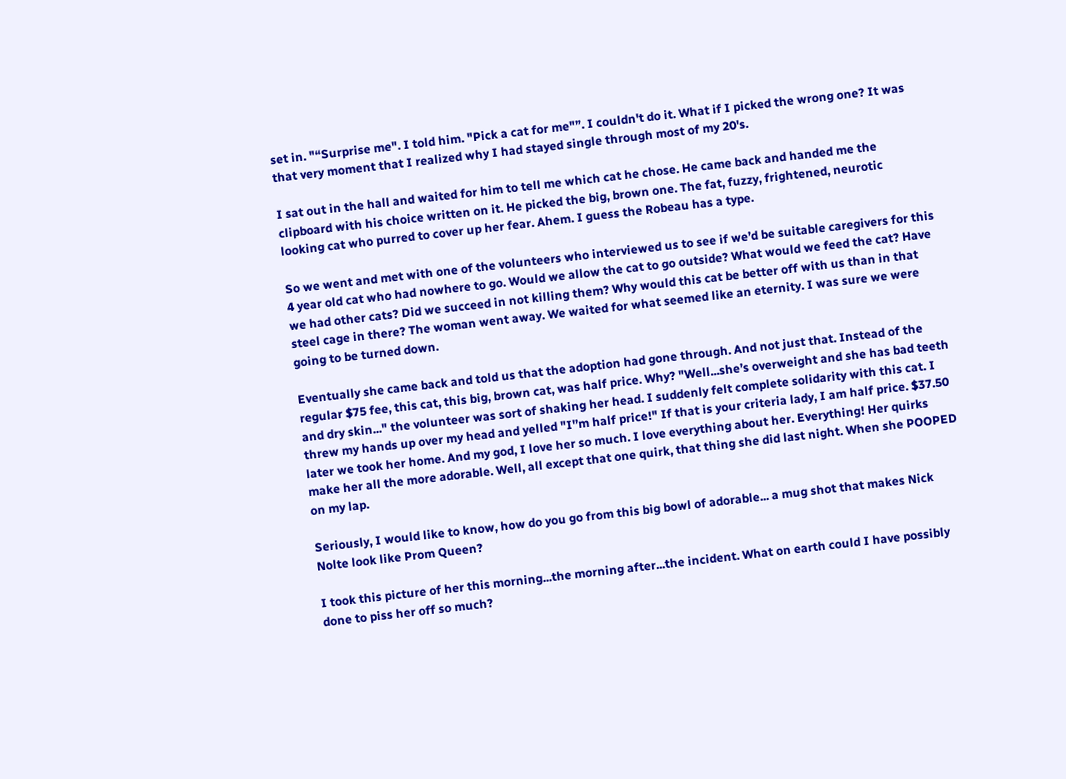set in. "“Surprise me". I told him. "Pick a cat for me"”. I couldn't do it. What if I picked the wrong one? It was that very moment that I realized why I had stayed single through most of my 20's.

I sat out in the hall and waited for him to tell me which cat he chose. He came back and handed me the clipboard with his choice written on it. He picked the big, brown one. The fat, fuzzy, frightened, neurotic looking cat who purred to cover up her fear. Ahem. I guess the Robeau has a type.

So we went and met with one of the volunteers who interviewed us to see if we’d be suitable caregivers for this 4 year old cat who had nowhere to go. Would we allow the cat to go outside? What would we feed the cat? Have we had other cats? Did we succeed in not killing them? Why would this cat be better off with us than in that steel cage in there? The woman went away. We waited for what seemed like an eternity. I was sure we were going to be turned down.

Eventually she came back and told us that the adoption had gone through. And not just that. Instead of the regular $75 fee, this cat, this big, brown cat, was half price. Why? "Well...she’s overweight and she has bad teeth and dry skin..." the volunteer was sort of shaking her head. I suddenly felt complete solidarity with this cat. I threw my hands up over my head and yelled "I'’m half price!" If that is your criteria lady, I am half price. $37.50 later we took her home. And my god, I love her so much. I love everything about her. Everything! Her quirks make her all the more adorable. Well, all except that one quirk, that thing she did last night. When she POOPED on my lap.

Seriously, I would like to know, how do you go from this big bowl of adorable... a mug shot that makes Nick Nolte look like Prom Queen?

I took this picture of her this morning...the morning after...the incident. What on earth could I have possibly done to piss her off so much?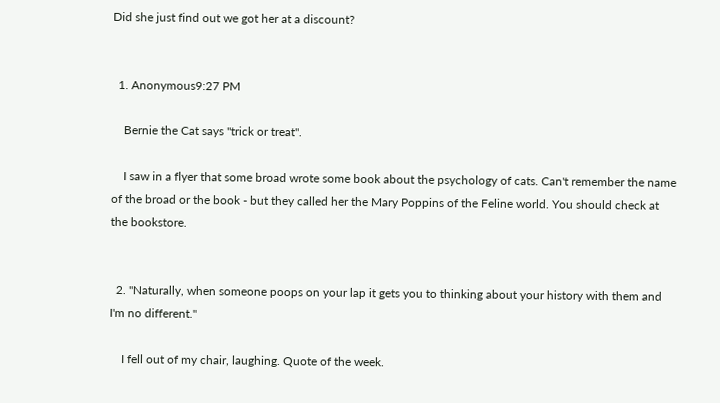Did she just find out we got her at a discount?


  1. Anonymous9:27 PM

    Bernie the Cat says "trick or treat".

    I saw in a flyer that some broad wrote some book about the psychology of cats. Can't remember the name of the broad or the book - but they called her the Mary Poppins of the Feline world. You should check at the bookstore.


  2. "Naturally, when someone poops on your lap it gets you to thinking about your history with them and I'm no different."

    I fell out of my chair, laughing. Quote of the week.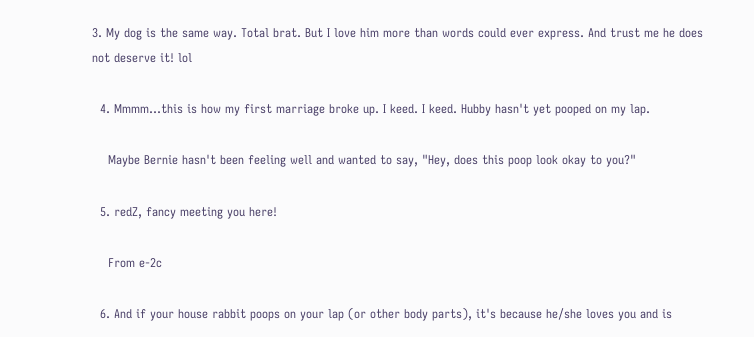3. My dog is the same way. Total brat. But I love him more than words could ever express. And trust me he does not deserve it! lol

  4. Mmmm...this is how my first marriage broke up. I keed. I keed. Hubby hasn't yet pooped on my lap.

    Maybe Bernie hasn't been feeling well and wanted to say, "Hey, does this poop look okay to you?"

  5. redZ, fancy meeting you here!

    From e-2c

  6. And if your house rabbit poops on your lap (or other body parts), it's because he/she loves you and is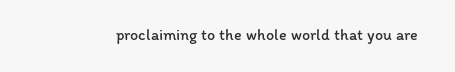proclaiming to the whole world that you are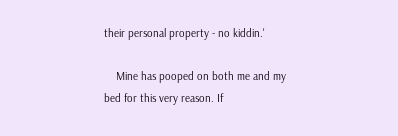their personal property - no kiddin.'

    Mine has pooped on both me and my bed for this very reason. If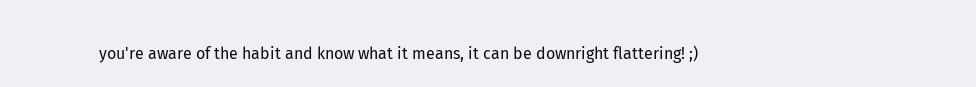you're aware of the habit and know what it means, it can be downright flattering! ;)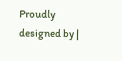Proudly designed by |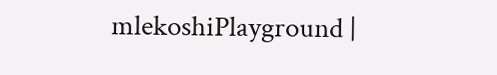mlekoshiPlayground |